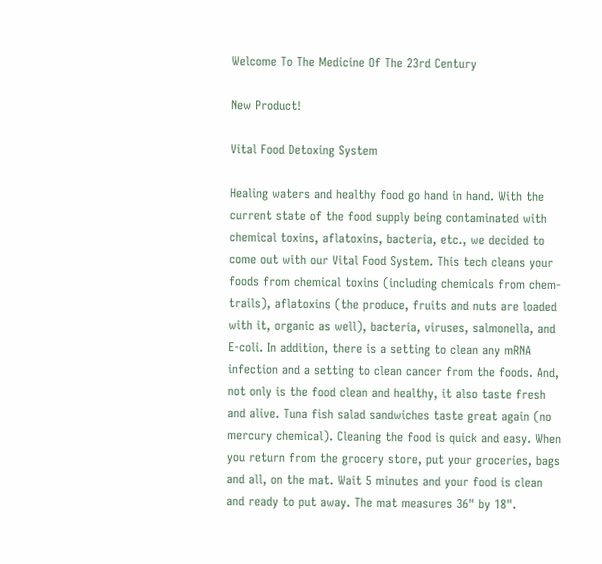Welcome To The Medicine Of The 23rd Century

New Product!

Vital Food Detoxing System

Healing waters and healthy food go hand in hand. With the current state of the food supply being contaminated with chemical toxins, aflatoxins, bacteria, etc., we decided to come out with our Vital Food System. This tech cleans your foods from chemical toxins (including chemicals from chem-trails), aflatoxins (the produce, fruits and nuts are loaded with it, organic as well), bacteria, viruses, salmonella, and E-coli. In addition, there is a setting to clean any mRNA infection and a setting to clean cancer from the foods. And, not only is the food clean and healthy, it also taste fresh and alive. Tuna fish salad sandwiches taste great again (no mercury chemical). Cleaning the food is quick and easy. When you return from the grocery store, put your groceries, bags and all, on the mat. Wait 5 minutes and your food is clean and ready to put away. The mat measures 36" by 18".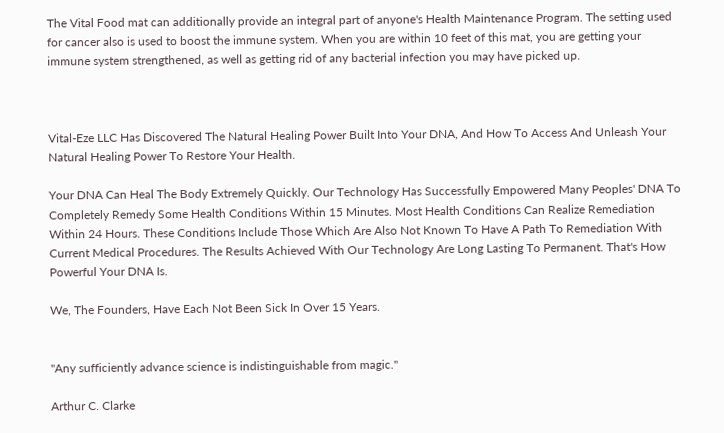The Vital Food mat can additionally provide an integral part of anyone's Health Maintenance Program. The setting used for cancer also is used to boost the immune system. When you are within 10 feet of this mat, you are getting your immune system strengthened, as well as getting rid of any bacterial infection you may have picked up.



Vital-Eze LLC Has Discovered The Natural Healing Power Built Into Your DNA, And How To Access And Unleash Your Natural Healing Power To Restore Your Health.

Your DNA Can Heal The Body Extremely Quickly. Our Technology Has Successfully Empowered Many Peoples' DNA To Completely Remedy Some Health Conditions Within 15 Minutes. Most Health Conditions Can Realize Remediation Within 24 Hours. These Conditions Include Those Which Are Also Not Known To Have A Path To Remediation With Current Medical Procedures. The Results Achieved With Our Technology Are Long Lasting To Permanent. That's How Powerful Your DNA Is.

We, The Founders, Have Each Not Been Sick In Over 15 Years.


"Any sufficiently advance science is indistinguishable from magic."

Arthur C. Clarke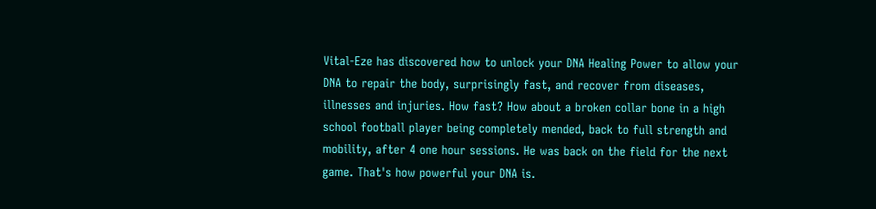Vital-Eze has discovered how to unlock your DNA Healing Power to allow your DNA to repair the body, surprisingly fast, and recover from diseases, illnesses and injuries. How fast? How about a broken collar bone in a high school football player being completely mended, back to full strength and mobility, after 4 one hour sessions. He was back on the field for the next game. That's how powerful your DNA is.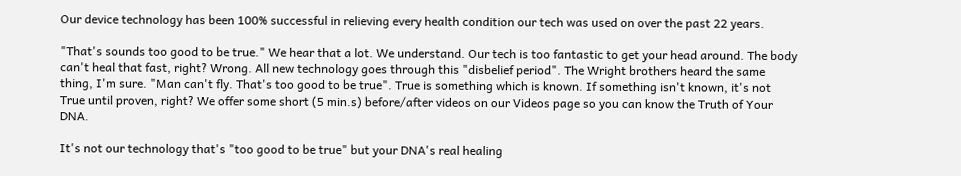Our device technology has been 100% successful in relieving every health condition our tech was used on over the past 22 years.

"That's sounds too good to be true." We hear that a lot. We understand. Our tech is too fantastic to get your head around. The body can't heal that fast, right? Wrong. All new technology goes through this "disbelief period". The Wright brothers heard the same thing, I'm sure. "Man can't fly. That's too good to be true". True is something which is known. If something isn't known, it's not True until proven, right? We offer some short (5 min.s) before/after videos on our Videos page so you can know the Truth of Your DNA.

It's not our technology that's "too good to be true" but your DNA's real healing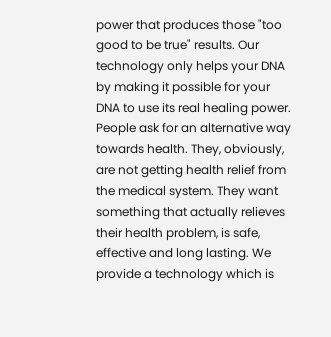power that produces those "too good to be true" results. Our technology only helps your DNA by making it possible for your DNA to use its real healing power. People ask for an alternative way towards health. They, obviously, are not getting health relief from the medical system. They want something that actually relieves their health problem, is safe, effective and long lasting. We provide a technology which is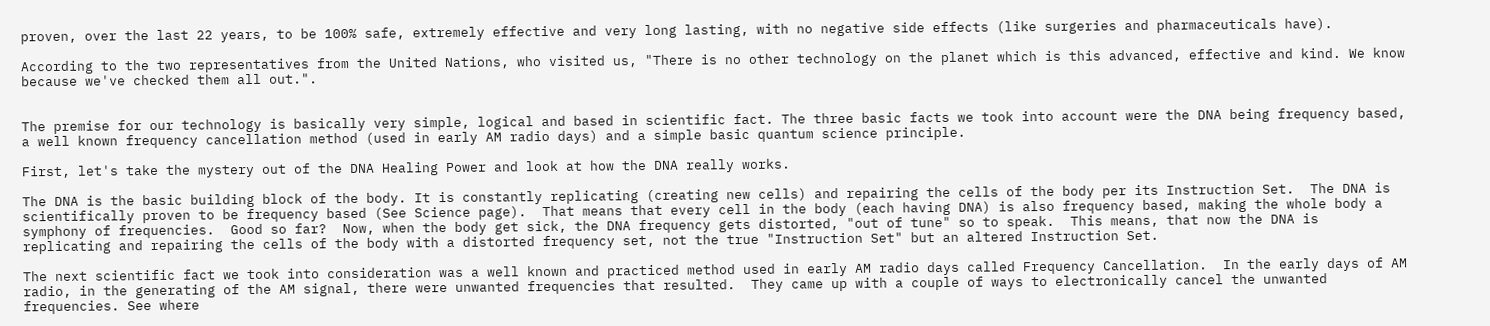proven, over the last 22 years, to be 100% safe, extremely effective and very long lasting, with no negative side effects (like surgeries and pharmaceuticals have).

According to the two representatives from the United Nations, who visited us, "There is no other technology on the planet which is this advanced, effective and kind. We know because we've checked them all out.".


The premise for our technology is basically very simple, logical and based in scientific fact. The three basic facts we took into account were the DNA being frequency based, a well known frequency cancellation method (used in early AM radio days) and a simple basic quantum science principle.

First, let's take the mystery out of the DNA Healing Power and look at how the DNA really works.

The DNA is the basic building block of the body. It is constantly replicating (creating new cells) and repairing the cells of the body per its Instruction Set.  The DNA is scientifically proven to be frequency based (See Science page).  That means that every cell in the body (each having DNA) is also frequency based, making the whole body a symphony of frequencies.  Good so far?  Now, when the body get sick, the DNA frequency gets distorted, "out of tune" so to speak.  This means, that now the DNA is replicating and repairing the cells of the body with a distorted frequency set, not the true "Instruction Set" but an altered Instruction Set.

The next scientific fact we took into consideration was a well known and practiced method used in early AM radio days called Frequency Cancellation.  In the early days of AM radio, in the generating of the AM signal, there were unwanted frequencies that resulted.  They came up with a couple of ways to electronically cancel the unwanted frequencies. See where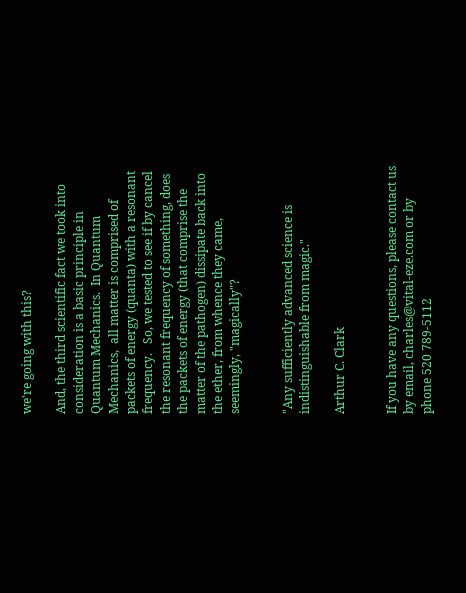we're going with this?

And, the third scientific fact we took into consideration is a basic principle in Quantum Mechanics.  In Quantum Mechanics,  all matter is comprised of packets of energy (quanta) with a resonant frequency.   So, we tested to see if by cancel the resonant frequency of something, does the packets of energy (that comprise the matter of the pathogen) dissipate back into the ether, from whence they came, seemingly, "magically"?


"Any sufficiently advanced science is indistinguishable from magic."

Arthur C. Clark


If you have any questions, please contact us by email, charles@vital-eze.com or by phone 520 789-5112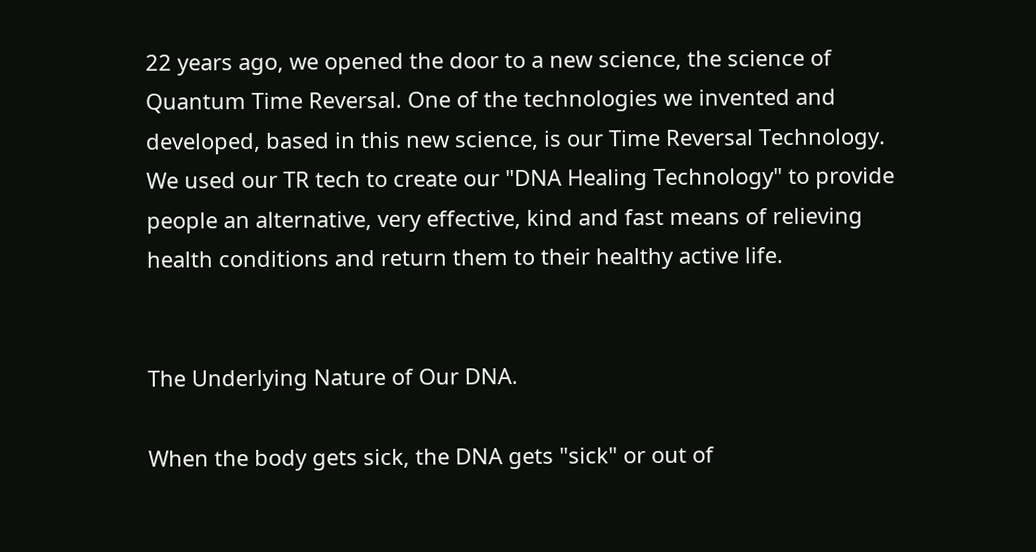22 years ago, we opened the door to a new science, the science of Quantum Time Reversal. One of the technologies we invented and developed, based in this new science, is our Time Reversal Technology. We used our TR tech to create our "DNA Healing Technology" to provide people an alternative, very effective, kind and fast means of relieving health conditions and return them to their healthy active life.


The Underlying Nature of Our DNA.

When the body gets sick, the DNA gets "sick" or out of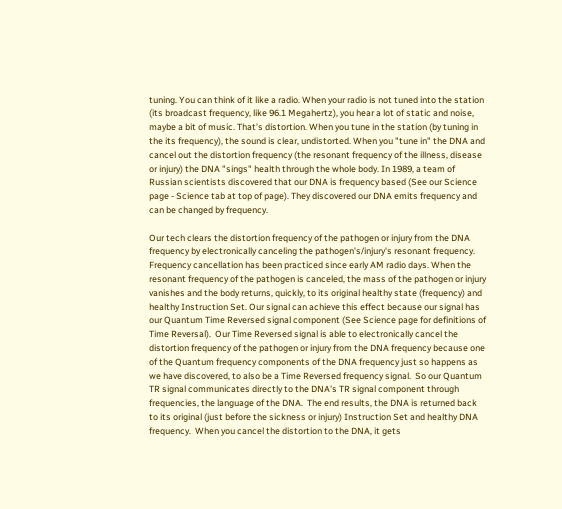tuning. You can think of it like a radio. When your radio is not tuned into the station (its broadcast frequency, like 96.1 Megahertz), you hear a lot of static and noise, maybe a bit of music. That's distortion. When you tune in the station (by tuning in the its frequency), the sound is clear, undistorted. When you "tune in" the DNA and cancel out the distortion frequency (the resonant frequency of the illness, disease or injury) the DNA "sings" health through the whole body. In 1989, a team of Russian scientists discovered that our DNA is frequency based (See our Science page - Science tab at top of page). They discovered our DNA emits frequency and can be changed by frequency.

Our tech clears the distortion frequency of the pathogen or injury from the DNA frequency by electronically canceling the pathogen's/injury's resonant frequency.  Frequency cancellation has been practiced since early AM radio days. When the resonant frequency of the pathogen is canceled, the mass of the pathogen or injury vanishes and the body returns, quickly, to its original healthy state (frequency) and healthy Instruction Set. Our signal can achieve this effect because our signal has our Quantum Time Reversed signal component (See Science page for definitions of Time Reversal).  Our Time Reversed signal is able to electronically cancel the distortion frequency of the pathogen or injury from the DNA frequency because one of the Quantum frequency components of the DNA frequency just so happens as we have discovered, to also be a Time Reversed frequency signal.  So our Quantum TR signal communicates directly to the DNA's TR signal component through frequencies, the language of the DNA.  The end results, the DNA is returned back to its original (just before the sickness or injury) Instruction Set and healthy DNA frequency.  When you cancel the distortion to the DNA, it gets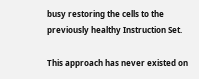busy restoring the cells to the previously healthy Instruction Set.

This approach has never existed on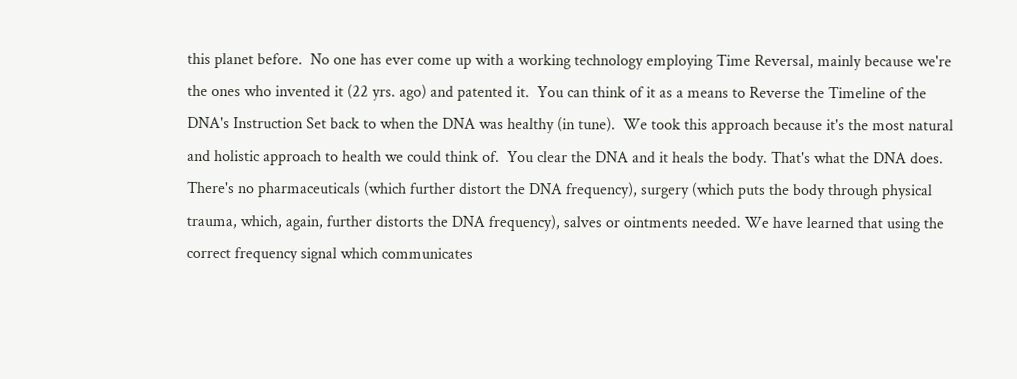this planet before.  No one has ever come up with a working technology employing Time Reversal, mainly because we're the ones who invented it (22 yrs. ago) and patented it.  You can think of it as a means to Reverse the Timeline of the DNA's Instruction Set back to when the DNA was healthy (in tune).  We took this approach because it's the most natural and holistic approach to health we could think of.  You clear the DNA and it heals the body. That's what the DNA does.  There's no pharmaceuticals (which further distort the DNA frequency), surgery (which puts the body through physical trauma, which, again, further distorts the DNA frequency), salves or ointments needed. We have learned that using the correct frequency signal which communicates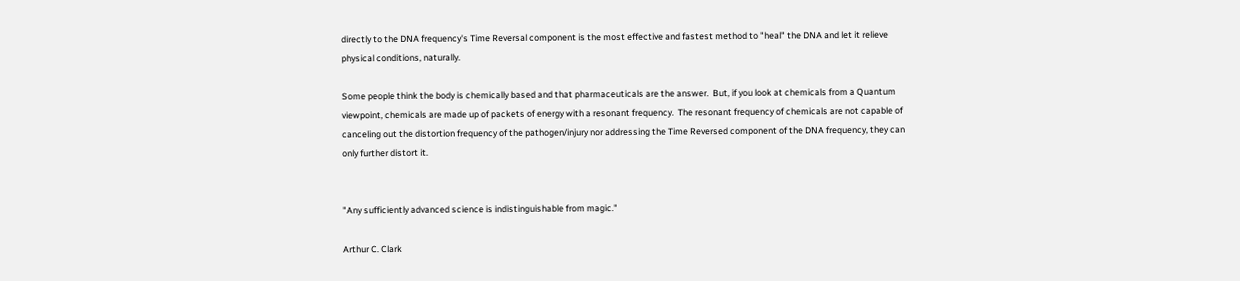directly to the DNA frequency's Time Reversal component is the most effective and fastest method to "heal" the DNA and let it relieve physical conditions, naturally.

Some people think the body is chemically based and that pharmaceuticals are the answer.  But, if you look at chemicals from a Quantum viewpoint, chemicals are made up of packets of energy with a resonant frequency.  The resonant frequency of chemicals are not capable of canceling out the distortion frequency of the pathogen/injury nor addressing the Time Reversed component of the DNA frequency, they can only further distort it.


"Any sufficiently advanced science is indistinguishable from magic."

Arthur C. Clark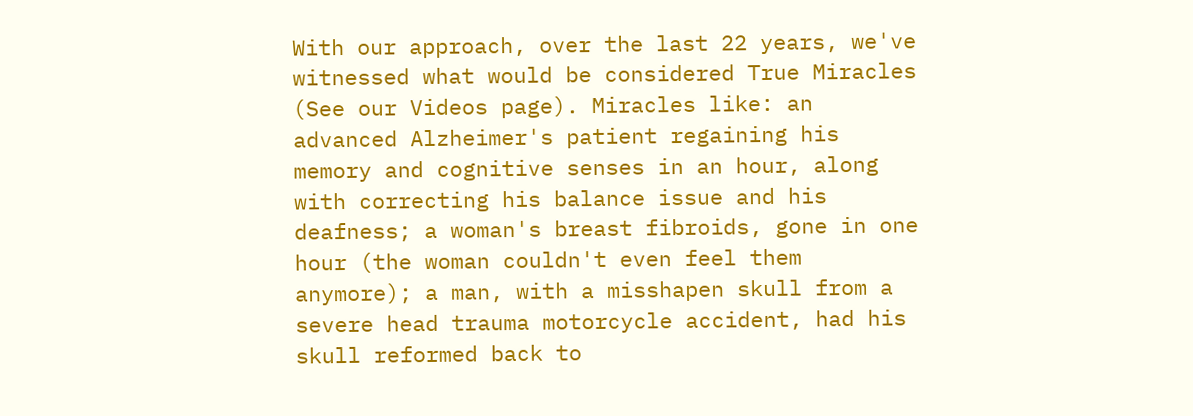With our approach, over the last 22 years, we've witnessed what would be considered True Miracles (See our Videos page). Miracles like: an advanced Alzheimer's patient regaining his memory and cognitive senses in an hour, along with correcting his balance issue and his deafness; a woman's breast fibroids, gone in one hour (the woman couldn't even feel them anymore); a man, with a misshapen skull from a severe head trauma motorcycle accident, had his skull reformed back to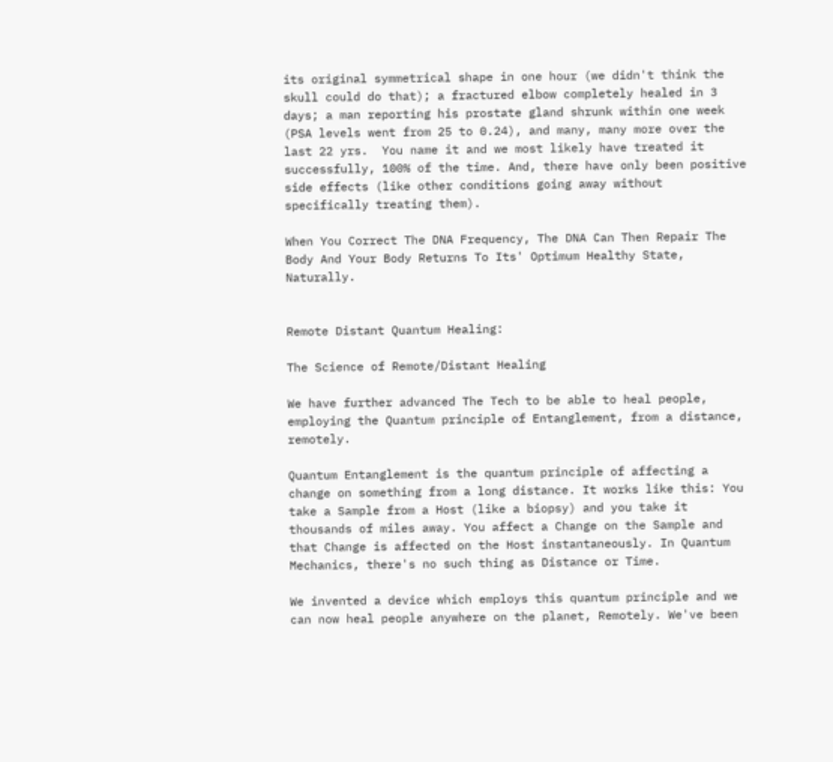its original symmetrical shape in one hour (we didn't think the skull could do that); a fractured elbow completely healed in 3 days; a man reporting his prostate gland shrunk within one week (PSA levels went from 25 to 0.24), and many, many more over the last 22 yrs.  You name it and we most likely have treated it successfully, 100% of the time. And, there have only been positive side effects (like other conditions going away without specifically treating them).

When You Correct The DNA Frequency, The DNA Can Then Repair The Body And Your Body Returns To Its' Optimum Healthy State, Naturally.


Remote Distant Quantum Healing:

The Science of Remote/Distant Healing

We have further advanced The Tech to be able to heal people, employing the Quantum principle of Entanglement, from a distance, remotely.

Quantum Entanglement is the quantum principle of affecting a change on something from a long distance. It works like this: You take a Sample from a Host (like a biopsy) and you take it thousands of miles away. You affect a Change on the Sample and that Change is affected on the Host instantaneously. In Quantum Mechanics, there's no such thing as Distance or Time.

We invented a device which employs this quantum principle and we can now heal people anywhere on the planet, Remotely. We've been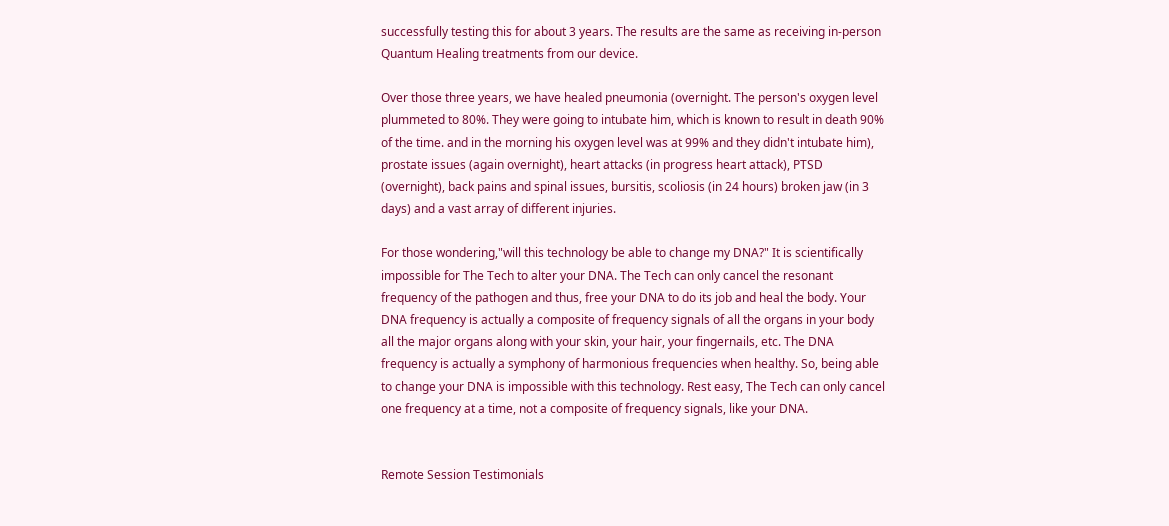successfully testing this for about 3 years. The results are the same as receiving in-person Quantum Healing treatments from our device.

Over those three years, we have healed pneumonia (overnight. The person's oxygen level plummeted to 80%. They were going to intubate him, which is known to result in death 90% of the time. and in the morning his oxygen level was at 99% and they didn't intubate him), prostate issues (again overnight), heart attacks (in progress heart attack), PTSD (overnight), back pains and spinal issues, bursitis, scoliosis (in 24 hours) broken jaw (in 3 days) and a vast array of different injuries.

For those wondering,"will this technology be able to change my DNA?" It is scientifically impossible for The Tech to alter your DNA. The Tech can only cancel the resonant frequency of the pathogen and thus, free your DNA to do its job and heal the body. Your DNA frequency is actually a composite of frequency signals of all the organs in your body all the major organs along with your skin, your hair, your fingernails, etc. The DNA frequency is actually a symphony of harmonious frequencies when healthy. So, being able to change your DNA is impossible with this technology. Rest easy, The Tech can only cancel one frequency at a time, not a composite of frequency signals, like your DNA.


Remote Session Testimonials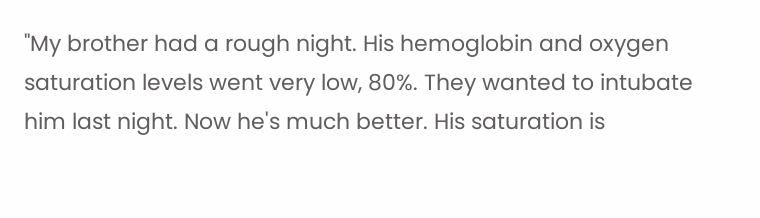"My brother had a rough night. His hemoglobin and oxygen saturation levels went very low, 80%. They wanted to intubate him last night. Now he's much better. His saturation is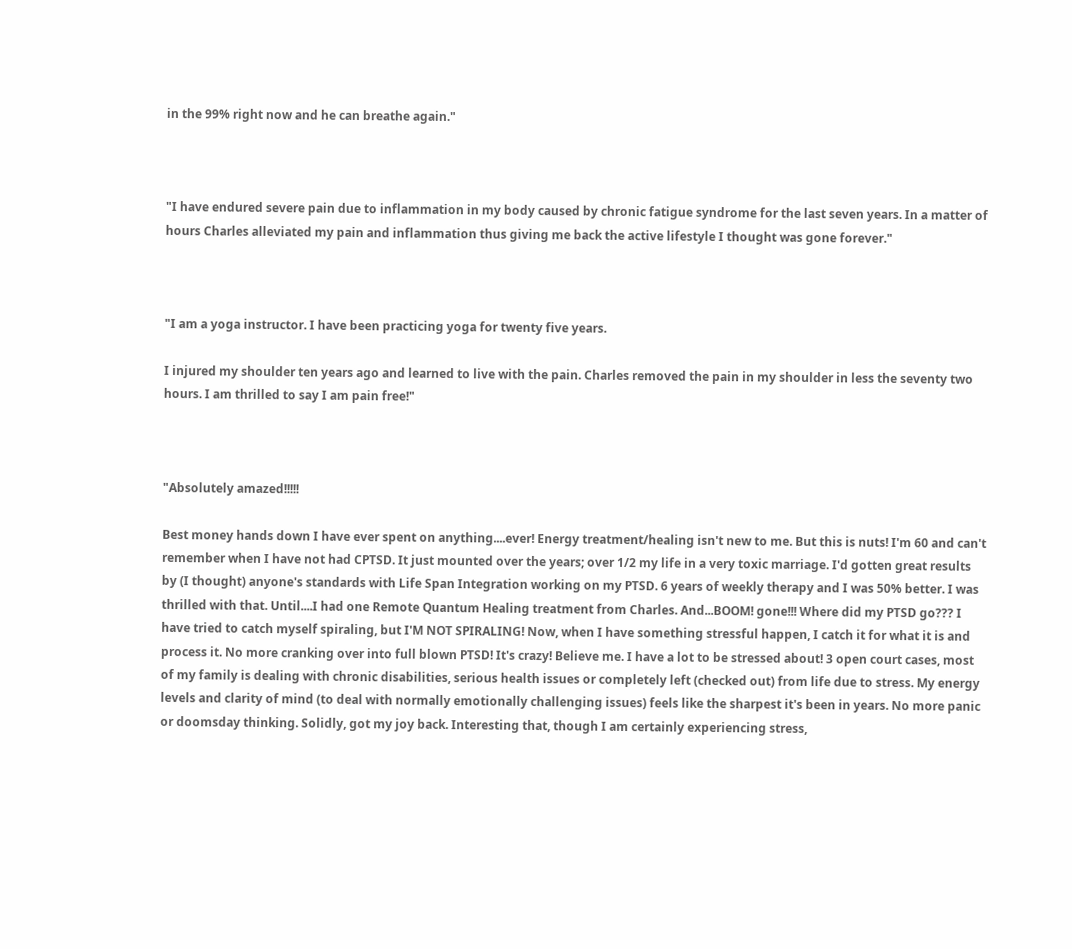in the 99% right now and he can breathe again."



"I have endured severe pain due to inflammation in my body caused by chronic fatigue syndrome for the last seven years. In a matter of hours Charles alleviated my pain and inflammation thus giving me back the active lifestyle I thought was gone forever."



"I am a yoga instructor. I have been practicing yoga for twenty five years.

I injured my shoulder ten years ago and learned to live with the pain. Charles removed the pain in my shoulder in less the seventy two hours. I am thrilled to say I am pain free!"



"Absolutely amazed!!!!!

Best money hands down I have ever spent on anything....ever! Energy treatment/healing isn't new to me. But this is nuts! I'm 60 and can't remember when I have not had CPTSD. It just mounted over the years; over 1/2 my life in a very toxic marriage. I'd gotten great results by (I thought) anyone's standards with Life Span Integration working on my PTSD. 6 years of weekly therapy and I was 50% better. I was thrilled with that. Until....I had one Remote Quantum Healing treatment from Charles. And...BOOM! gone!!! Where did my PTSD go??? I have tried to catch myself spiraling, but I'M NOT SPIRALING! Now, when I have something stressful happen, I catch it for what it is and process it. No more cranking over into full blown PTSD! It's crazy! Believe me. I have a lot to be stressed about! 3 open court cases, most of my family is dealing with chronic disabilities, serious health issues or completely left (checked out) from life due to stress. My energy levels and clarity of mind (to deal with normally emotionally challenging issues) feels like the sharpest it's been in years. No more panic or doomsday thinking. Solidly, got my joy back. Interesting that, though I am certainly experiencing stress,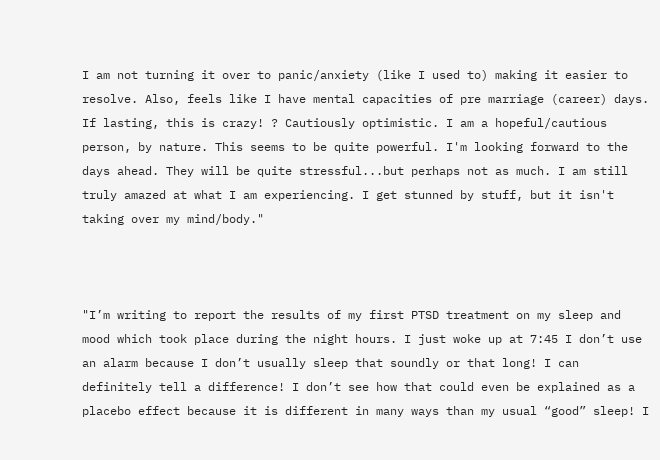I am not turning it over to panic/anxiety (like I used to) making it easier to resolve. Also, feels like I have mental capacities of pre marriage (career) days. If lasting, this is crazy! ? Cautiously optimistic. I am a hopeful/cautious person, by nature. This seems to be quite powerful. I'm looking forward to the days ahead. They will be quite stressful...but perhaps not as much. I am still truly amazed at what I am experiencing. I get stunned by stuff, but it isn't taking over my mind/body."



"I’m writing to report the results of my first PTSD treatment on my sleep and mood which took place during the night hours. I just woke up at 7:45 I don’t use an alarm because I don’t usually sleep that soundly or that long! I can definitely tell a difference! I don’t see how that could even be explained as a placebo effect because it is different in many ways than my usual “good” sleep! I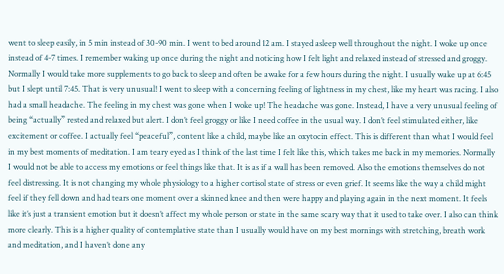went to sleep easily, in 5 min instead of 30-90 min. I went to bed around 12 am. I stayed asleep well throughout the night. I woke up once instead of 4-7 times. I remember waking up once during the night and noticing how I felt light and relaxed instead of stressed and groggy. Normally I would take more supplements to go back to sleep and often be awake for a few hours during the night. I usually wake up at 6:45 but I slept until 7:45. That is very unusual! I went to sleep with a concerning feeling of lightness in my chest, like my heart was racing. I also had a small headache. The feeling in my chest was gone when I woke up! The headache was gone. Instead, I have a very unusual feeling of being “actually” rested and relaxed but alert. I don’t feel groggy or like I need coffee in the usual way. I don’t feel stimulated either, like excitement or coffee. I actually feel “peaceful”, content like a child, maybe like an oxytocin effect. This is different than what I would feel in my best moments of meditation. I am teary eyed as I think of the last time I felt like this, which takes me back in my memories. Normally I would not be able to access my emotions or feel things like that. It is as if a wall has been removed. Also the emotions themselves do not feel distressing. It is not changing my whole physiology to a higher cortisol state of stress or even grief. It seems like the way a child might feel if they fell down and had tears one moment over a skinned knee and then were happy and playing again in the next moment. It feels like it’s just a transient emotion but it doesn’t affect my whole person or state in the same scary way that it used to take over. I also can think more clearly. This is a higher quality of contemplative state than I usually would have on my best mornings with stretching, breath work and meditation, and I haven’t done any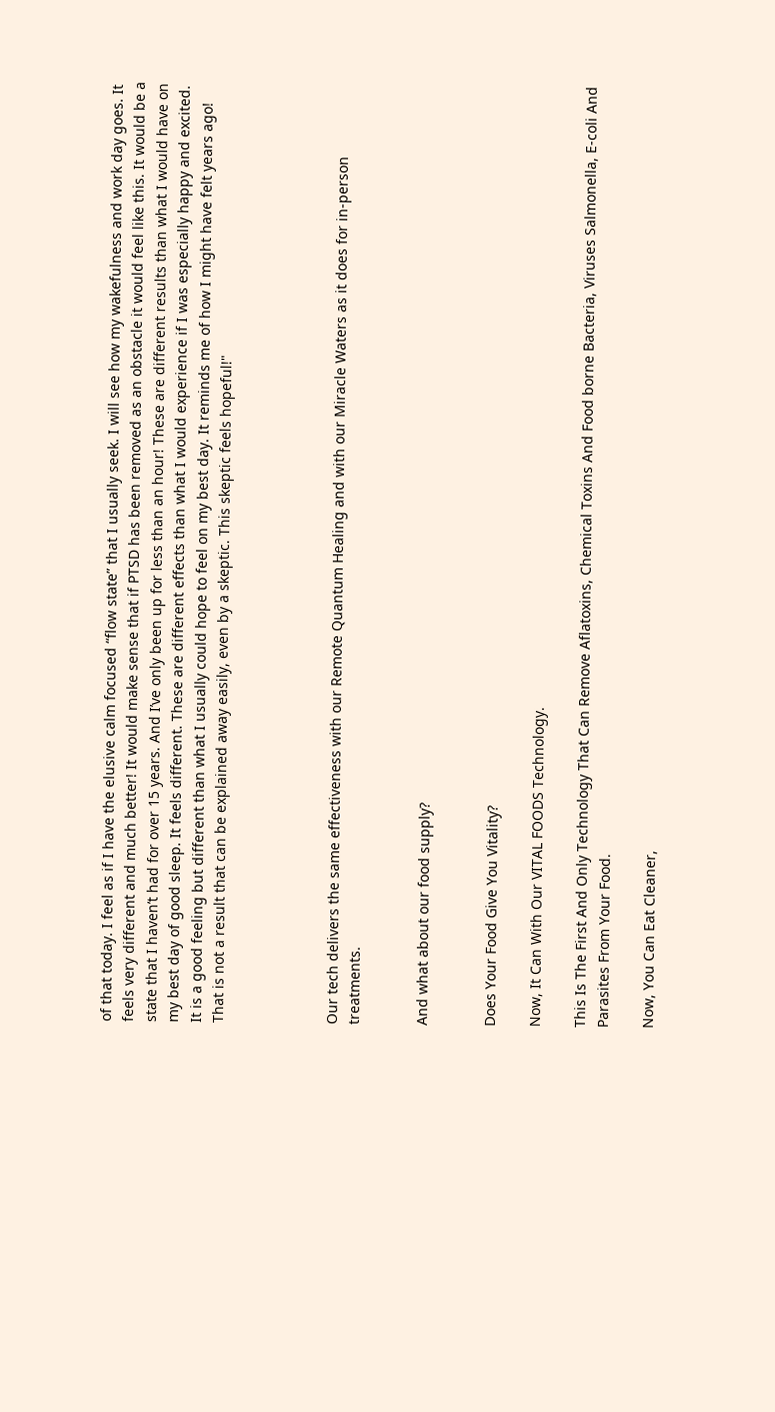of that today. I feel as if I have the elusive calm focused “flow state” that I usually seek. I will see how my wakefulness and work day goes. It feels very different and much better! It would make sense that if PTSD has been removed as an obstacle it would feel like this. It would be a state that I haven’t had for over 15 years. And I’ve only been up for less than an hour! These are different results than what I would have on my best day of good sleep. It feels different. These are different effects than what I would experience if I was especially happy and excited. It is a good feeling but different than what I usually could hope to feel on my best day. It reminds me of how I might have felt years ago! That is not a result that can be explained away easily, even by a skeptic. This skeptic feels hopeful!"




Our tech delivers the same effectiveness with our Remote Quantum Healing and with our Miracle Waters as it does for in-person treatments.


And what about our food supply?


Does Your Food Give You Vitality?

Now, It Can With Our VITAL FOODS Technology.

This Is The First And Only Technology That Can Remove Aflatoxins, Chemical Toxins And Food borne Bacteria, Viruses Salmonella, E-coli And Parasites From Your Food.

Now, You Can Eat Cleaner,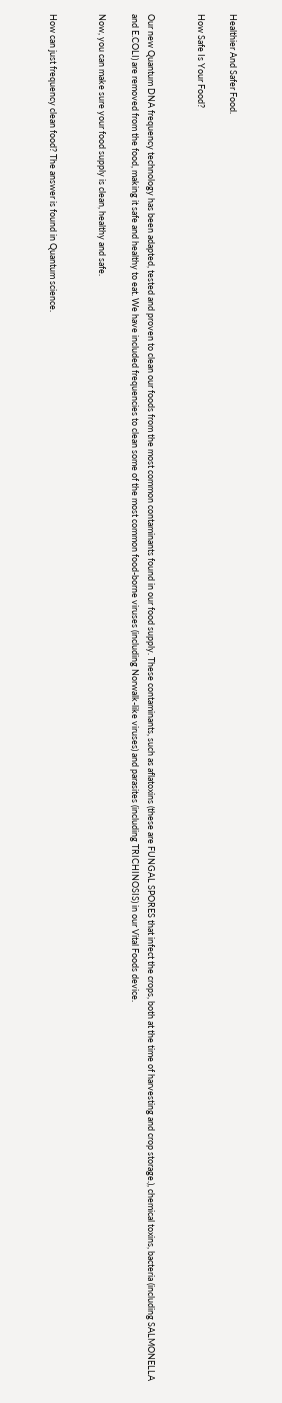Healthier And Safer Food.

How Safe Is Your Food?


Our new Quantum DNA frequency technology has been adapted, tested and proven to clean our foods from the most common contaminants found in our food supply. These contaminants, such as aflatoxins (these are FUNGAL SPORES that infect the crops, both at the time of harvesting and crop storage.), chemical toxins, bacteria (including SALMONELLA and E.COLI) are removed from the food, making it safe and healthy to eat. We have included frequencies to clean some of the most common food-borne viruses (including Norwalk-like viruses) and parasites (including TRICHINOSIS) in our Vital Foods device.

Now, you can make sure your food supply is clean, healthy and safe.


How can just frequency clean food? The answer is found in Quantum science.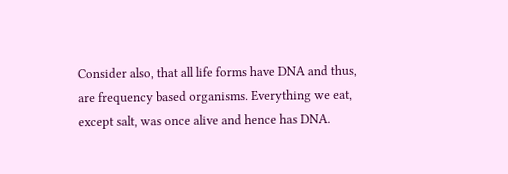Consider also, that all life forms have DNA and thus, are frequency based organisms. Everything we eat, except salt, was once alive and hence has DNA.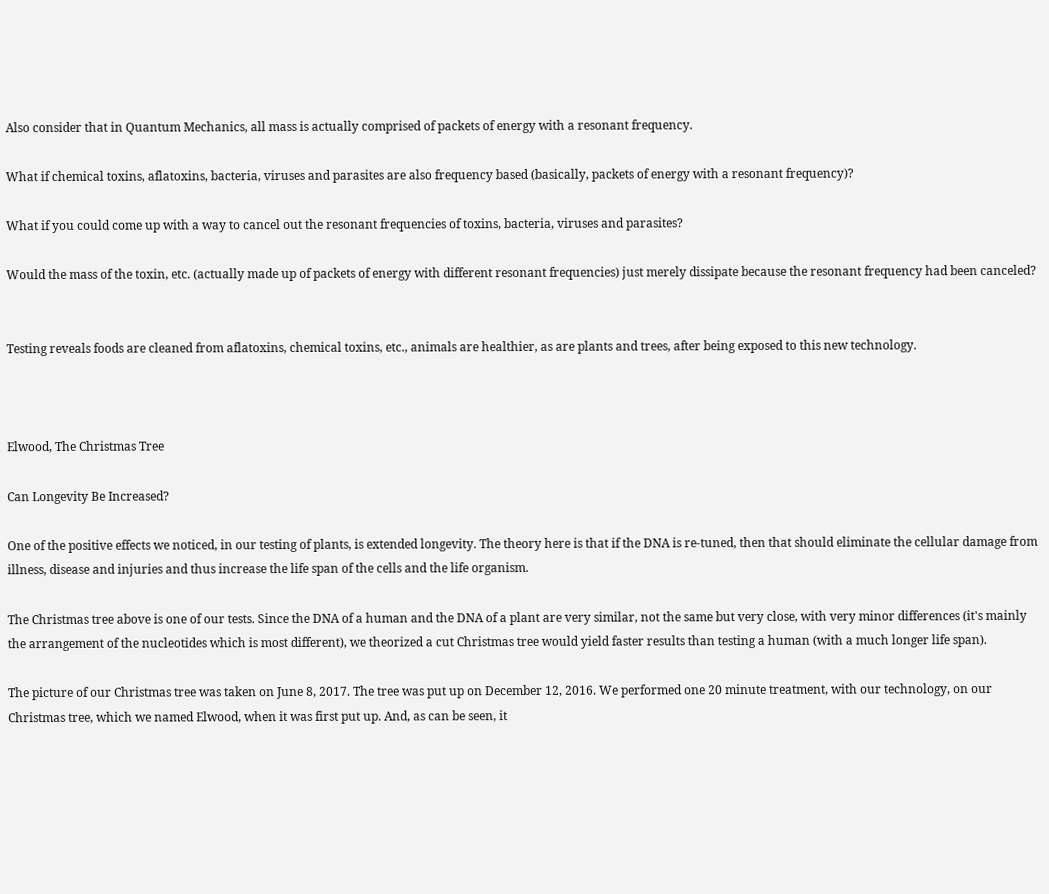Also consider that in Quantum Mechanics, all mass is actually comprised of packets of energy with a resonant frequency.

What if chemical toxins, aflatoxins, bacteria, viruses and parasites are also frequency based (basically, packets of energy with a resonant frequency)?

What if you could come up with a way to cancel out the resonant frequencies of toxins, bacteria, viruses and parasites?

Would the mass of the toxin, etc. (actually made up of packets of energy with different resonant frequencies) just merely dissipate because the resonant frequency had been canceled?


Testing reveals foods are cleaned from aflatoxins, chemical toxins, etc., animals are healthier, as are plants and trees, after being exposed to this new technology.



Elwood, The Christmas Tree

Can Longevity Be Increased?

One of the positive effects we noticed, in our testing of plants, is extended longevity. The theory here is that if the DNA is re-tuned, then that should eliminate the cellular damage from illness, disease and injuries and thus increase the life span of the cells and the life organism.

The Christmas tree above is one of our tests. Since the DNA of a human and the DNA of a plant are very similar, not the same but very close, with very minor differences (it's mainly the arrangement of the nucleotides which is most different), we theorized a cut Christmas tree would yield faster results than testing a human (with a much longer life span).

The picture of our Christmas tree was taken on June 8, 2017. The tree was put up on December 12, 2016. We performed one 20 minute treatment, with our technology, on our Christmas tree, which we named Elwood, when it was first put up. And, as can be seen, it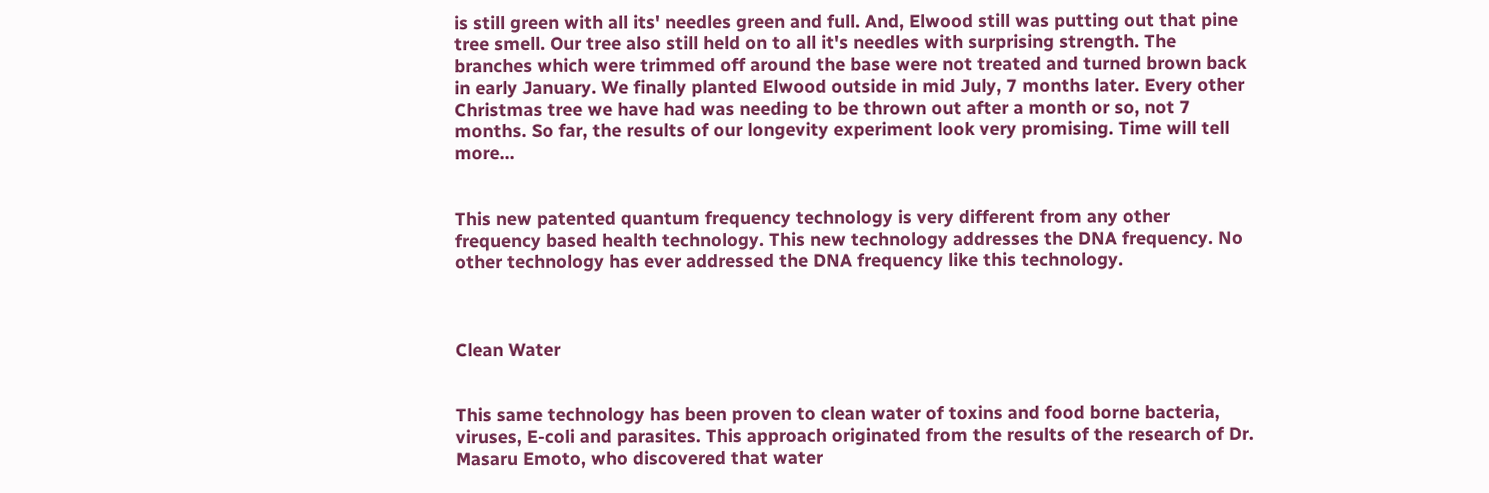is still green with all its' needles green and full. And, Elwood still was putting out that pine tree smell. Our tree also still held on to all it's needles with surprising strength. The branches which were trimmed off around the base were not treated and turned brown back in early January. We finally planted Elwood outside in mid July, 7 months later. Every other Christmas tree we have had was needing to be thrown out after a month or so, not 7 months. So far, the results of our longevity experiment look very promising. Time will tell more...


This new patented quantum frequency technology is very different from any other frequency based health technology. This new technology addresses the DNA frequency. No other technology has ever addressed the DNA frequency like this technology.



Clean Water


This same technology has been proven to clean water of toxins and food borne bacteria, viruses, E-coli and parasites. This approach originated from the results of the research of Dr. Masaru Emoto, who discovered that water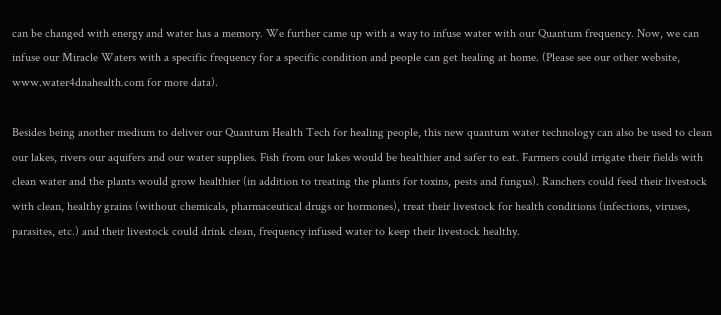can be changed with energy and water has a memory. We further came up with a way to infuse water with our Quantum frequency. Now, we can infuse our Miracle Waters with a specific frequency for a specific condition and people can get healing at home. (Please see our other website, www.water4dnahealth.com for more data).

Besides being another medium to deliver our Quantum Health Tech for healing people, this new quantum water technology can also be used to clean our lakes, rivers our aquifers and our water supplies. Fish from our lakes would be healthier and safer to eat. Farmers could irrigate their fields with clean water and the plants would grow healthier (in addition to treating the plants for toxins, pests and fungus). Ranchers could feed their livestock with clean, healthy grains (without chemicals, pharmaceutical drugs or hormones), treat their livestock for health conditions (infections, viruses, parasites, etc.) and their livestock could drink clean, frequency infused water to keep their livestock healthy.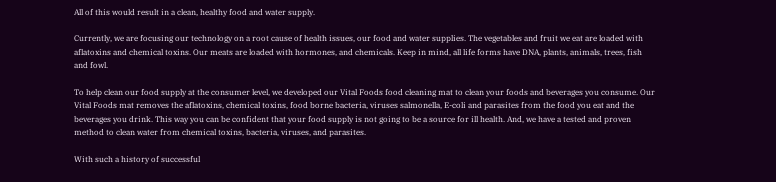All of this would result in a clean, healthy food and water supply.

Currently, we are focusing our technology on a root cause of health issues, our food and water supplies. The vegetables and fruit we eat are loaded with aflatoxins and chemical toxins. Our meats are loaded with hormones, and chemicals. Keep in mind, all life forms have DNA, plants, animals, trees, fish and fowl.

To help clean our food supply at the consumer level, we developed our Vital Foods food cleaning mat to clean your foods and beverages you consume. Our Vital Foods mat removes the aflatoxins, chemical toxins, food borne bacteria, viruses salmonella, E-coli and parasites from the food you eat and the beverages you drink. This way you can be confident that your food supply is not going to be a source for ill health. And, we have a tested and proven method to clean water from chemical toxins, bacteria, viruses, and parasites.

With such a history of successful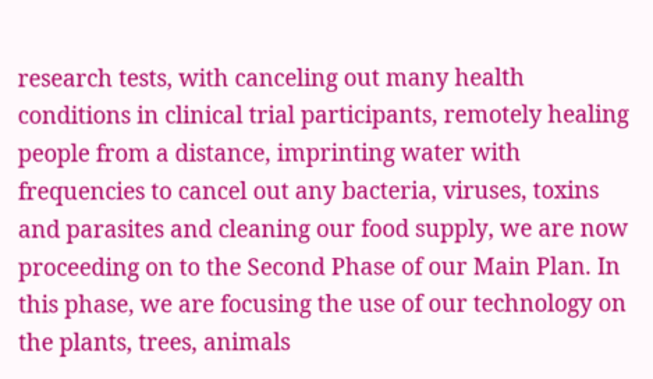research tests, with canceling out many health conditions in clinical trial participants, remotely healing people from a distance, imprinting water with frequencies to cancel out any bacteria, viruses, toxins and parasites and cleaning our food supply, we are now proceeding on to the Second Phase of our Main Plan. In this phase, we are focusing the use of our technology on the plants, trees, animals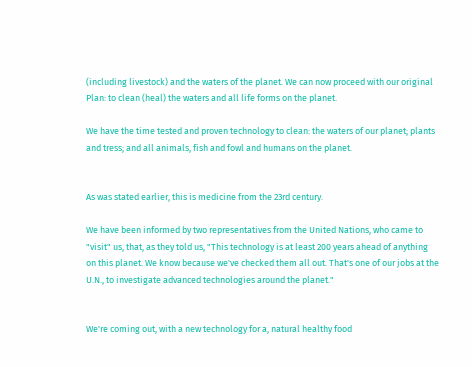(including livestock) and the waters of the planet. We can now proceed with our original Plan: to clean (heal) the waters and all life forms on the planet.

We have the time tested and proven technology to clean: the waters of our planet; plants and tress; and all animals, fish and fowl and humans on the planet.


As was stated earlier, this is medicine from the 23rd century.

We have been informed by two representatives from the United Nations, who came to "visit" us, that, as they told us, "This technology is at least 200 years ahead of anything on this planet. We know because we've checked them all out. That's one of our jobs at the U.N., to investigate advanced technologies around the planet."


We're coming out, with a new technology for a, natural healthy food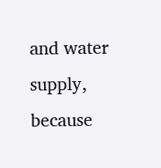and water supply, because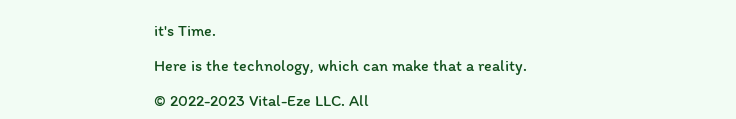it's Time.

Here is the technology, which can make that a reality.

© 2022-2023 Vital-Eze LLC. All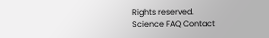Rights reserved.
Science FAQ Contact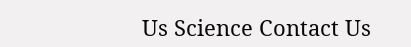Us Science Contact Us